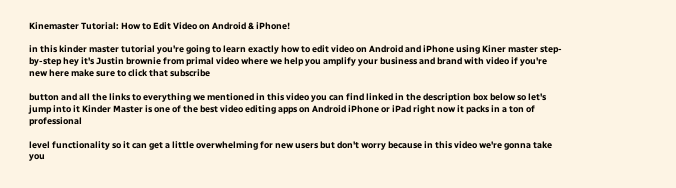Kinemaster Tutorial: How to Edit Video on Android & iPhone!

in this kinder master tutorial you're going to learn exactly how to edit video on Android and iPhone using Kiner master step-by-step hey it's Justin brownie from primal video where we help you amplify your business and brand with video if you're new here make sure to click that subscribe

button and all the links to everything we mentioned in this video you can find linked in the description box below so let's jump into it Kinder Master is one of the best video editing apps on Android iPhone or iPad right now it packs in a ton of professional

level functionality so it can get a little overwhelming for new users but don't worry because in this video we're gonna take you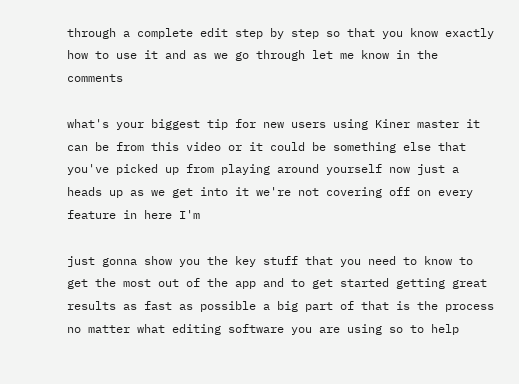through a complete edit step by step so that you know exactly how to use it and as we go through let me know in the comments

what's your biggest tip for new users using Kiner master it can be from this video or it could be something else that you've picked up from playing around yourself now just a heads up as we get into it we're not covering off on every feature in here I'm

just gonna show you the key stuff that you need to know to get the most out of the app and to get started getting great results as fast as possible a big part of that is the process no matter what editing software you are using so to help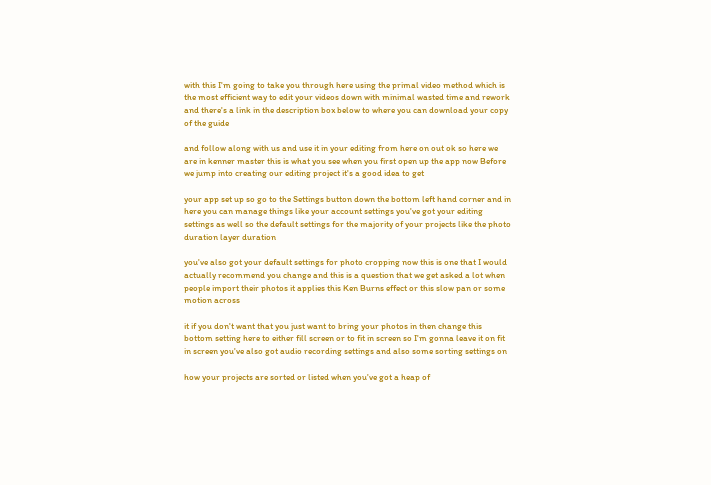with this I'm going to take you through here using the primal video method which is the most efficient way to edit your videos down with minimal wasted time and rework and there's a link in the description box below to where you can download your copy of the guide

and follow along with us and use it in your editing from here on out ok so here we are in kenner master this is what you see when you first open up the app now Before we jump into creating our editing project it's a good idea to get

your app set up so go to the Settings button down the bottom left hand corner and in here you can manage things like your account settings you've got your editing settings as well so the default settings for the majority of your projects like the photo duration layer duration

you've also got your default settings for photo cropping now this is one that I would actually recommend you change and this is a question that we get asked a lot when people import their photos it applies this Ken Burns effect or this slow pan or some motion across

it if you don't want that you just want to bring your photos in then change this bottom setting here to either fill screen or to fit in screen so I'm gonna leave it on fit in screen you've also got audio recording settings and also some sorting settings on

how your projects are sorted or listed when you've got a heap of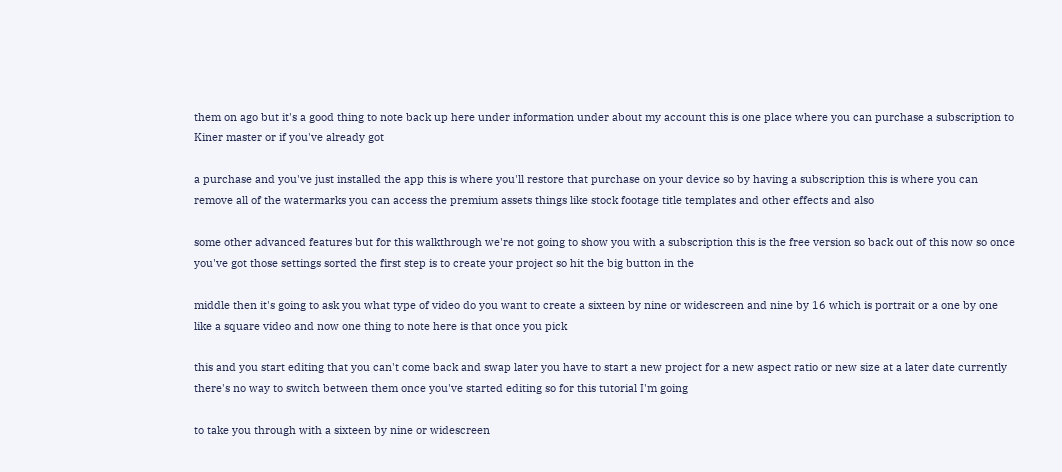them on ago but it's a good thing to note back up here under information under about my account this is one place where you can purchase a subscription to Kiner master or if you've already got

a purchase and you've just installed the app this is where you'll restore that purchase on your device so by having a subscription this is where you can remove all of the watermarks you can access the premium assets things like stock footage title templates and other effects and also

some other advanced features but for this walkthrough we're not going to show you with a subscription this is the free version so back out of this now so once you've got those settings sorted the first step is to create your project so hit the big button in the

middle then it's going to ask you what type of video do you want to create a sixteen by nine or widescreen and nine by 16 which is portrait or a one by one like a square video and now one thing to note here is that once you pick

this and you start editing that you can't come back and swap later you have to start a new project for a new aspect ratio or new size at a later date currently there's no way to switch between them once you've started editing so for this tutorial I'm going

to take you through with a sixteen by nine or widescreen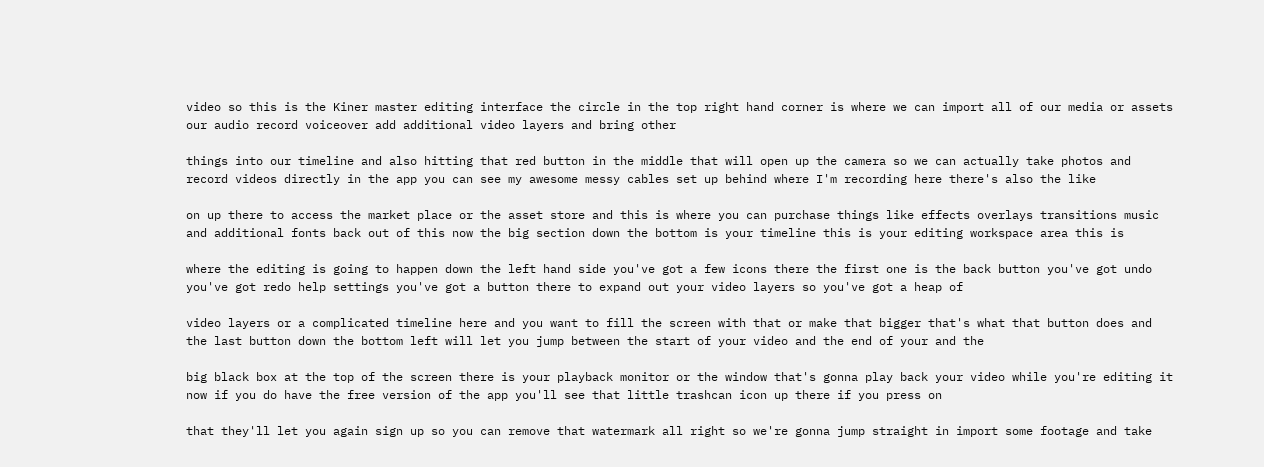video so this is the Kiner master editing interface the circle in the top right hand corner is where we can import all of our media or assets our audio record voiceover add additional video layers and bring other

things into our timeline and also hitting that red button in the middle that will open up the camera so we can actually take photos and record videos directly in the app you can see my awesome messy cables set up behind where I'm recording here there's also the like

on up there to access the market place or the asset store and this is where you can purchase things like effects overlays transitions music and additional fonts back out of this now the big section down the bottom is your timeline this is your editing workspace area this is

where the editing is going to happen down the left hand side you've got a few icons there the first one is the back button you've got undo you've got redo help settings you've got a button there to expand out your video layers so you've got a heap of

video layers or a complicated timeline here and you want to fill the screen with that or make that bigger that's what that button does and the last button down the bottom left will let you jump between the start of your video and the end of your and the

big black box at the top of the screen there is your playback monitor or the window that's gonna play back your video while you're editing it now if you do have the free version of the app you'll see that little trashcan icon up there if you press on

that they'll let you again sign up so you can remove that watermark all right so we're gonna jump straight in import some footage and take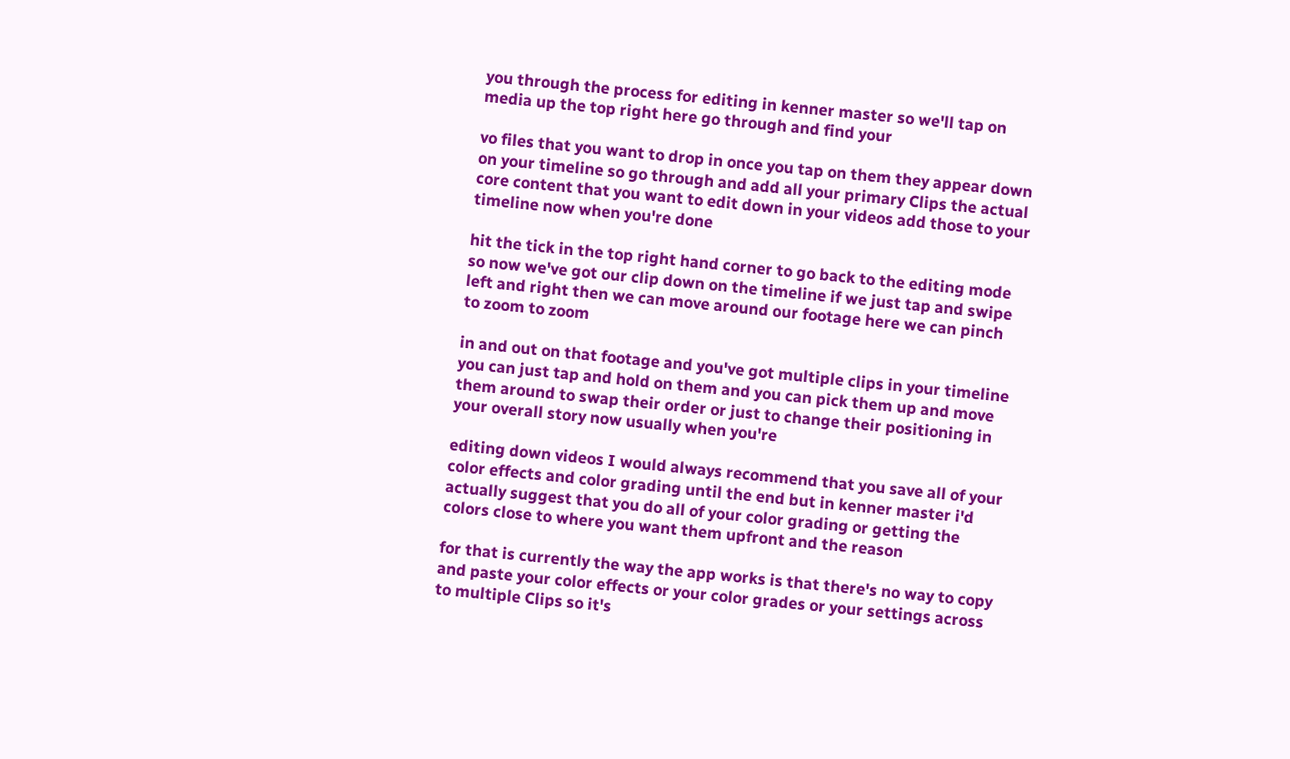you through the process for editing in kenner master so we'll tap on media up the top right here go through and find your

vo files that you want to drop in once you tap on them they appear down on your timeline so go through and add all your primary Clips the actual core content that you want to edit down in your videos add those to your timeline now when you're done

hit the tick in the top right hand corner to go back to the editing mode so now we've got our clip down on the timeline if we just tap and swipe left and right then we can move around our footage here we can pinch to zoom to zoom

in and out on that footage and you've got multiple clips in your timeline you can just tap and hold on them and you can pick them up and move them around to swap their order or just to change their positioning in your overall story now usually when you're

editing down videos I would always recommend that you save all of your color effects and color grading until the end but in kenner master i'd actually suggest that you do all of your color grading or getting the colors close to where you want them upfront and the reason

for that is currently the way the app works is that there's no way to copy and paste your color effects or your color grades or your settings across to multiple Clips so it's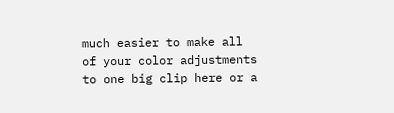much easier to make all of your color adjustments to one big clip here or a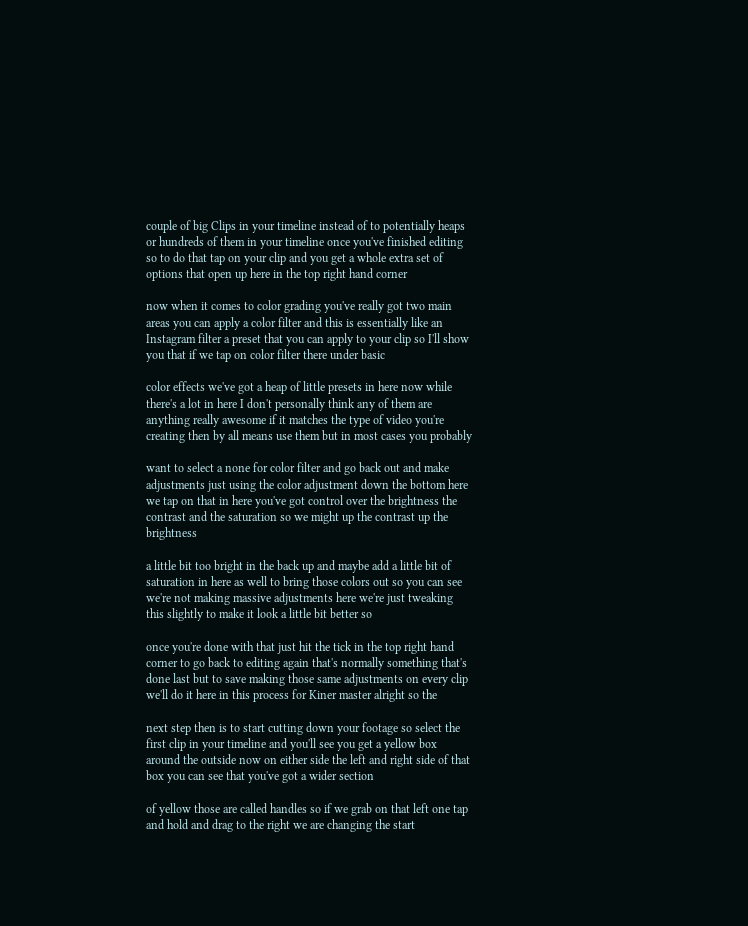couple of big Clips in your timeline instead of to potentially heaps or hundreds of them in your timeline once you've finished editing so to do that tap on your clip and you get a whole extra set of options that open up here in the top right hand corner

now when it comes to color grading you've really got two main areas you can apply a color filter and this is essentially like an Instagram filter a preset that you can apply to your clip so I'll show you that if we tap on color filter there under basic

color effects we've got a heap of little presets in here now while there's a lot in here I don't personally think any of them are anything really awesome if it matches the type of video you're creating then by all means use them but in most cases you probably

want to select a none for color filter and go back out and make adjustments just using the color adjustment down the bottom here we tap on that in here you've got control over the brightness the contrast and the saturation so we might up the contrast up the brightness

a little bit too bright in the back up and maybe add a little bit of saturation in here as well to bring those colors out so you can see we're not making massive adjustments here we're just tweaking this slightly to make it look a little bit better so

once you're done with that just hit the tick in the top right hand corner to go back to editing again that's normally something that's done last but to save making those same adjustments on every clip we'll do it here in this process for Kiner master alright so the

next step then is to start cutting down your footage so select the first clip in your timeline and you'll see you get a yellow box around the outside now on either side the left and right side of that box you can see that you've got a wider section

of yellow those are called handles so if we grab on that left one tap and hold and drag to the right we are changing the start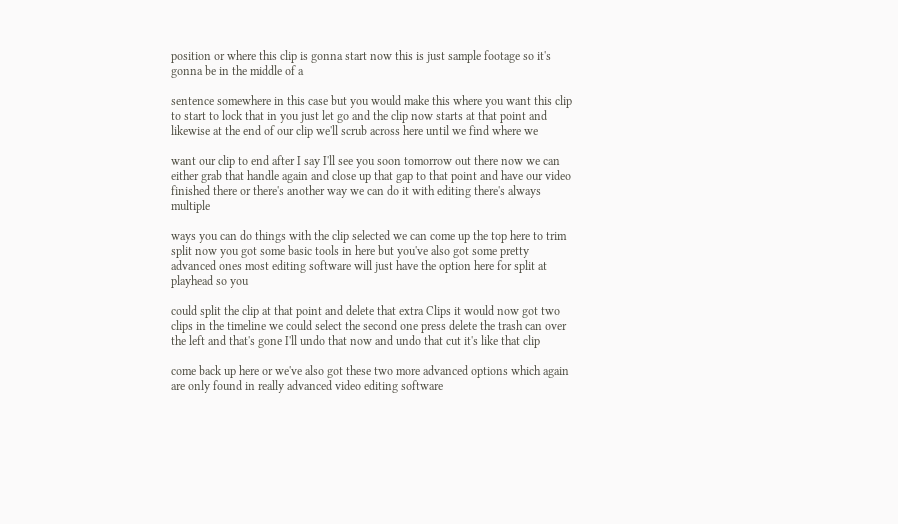position or where this clip is gonna start now this is just sample footage so it's gonna be in the middle of a

sentence somewhere in this case but you would make this where you want this clip to start to lock that in you just let go and the clip now starts at that point and likewise at the end of our clip we'll scrub across here until we find where we

want our clip to end after I say I'll see you soon tomorrow out there now we can either grab that handle again and close up that gap to that point and have our video finished there or there's another way we can do it with editing there's always multiple

ways you can do things with the clip selected we can come up the top here to trim split now you got some basic tools in here but you've also got some pretty advanced ones most editing software will just have the option here for split at playhead so you

could split the clip at that point and delete that extra Clips it would now got two clips in the timeline we could select the second one press delete the trash can over the left and that's gone I'll undo that now and undo that cut it's like that clip

come back up here or we've also got these two more advanced options which again are only found in really advanced video editing software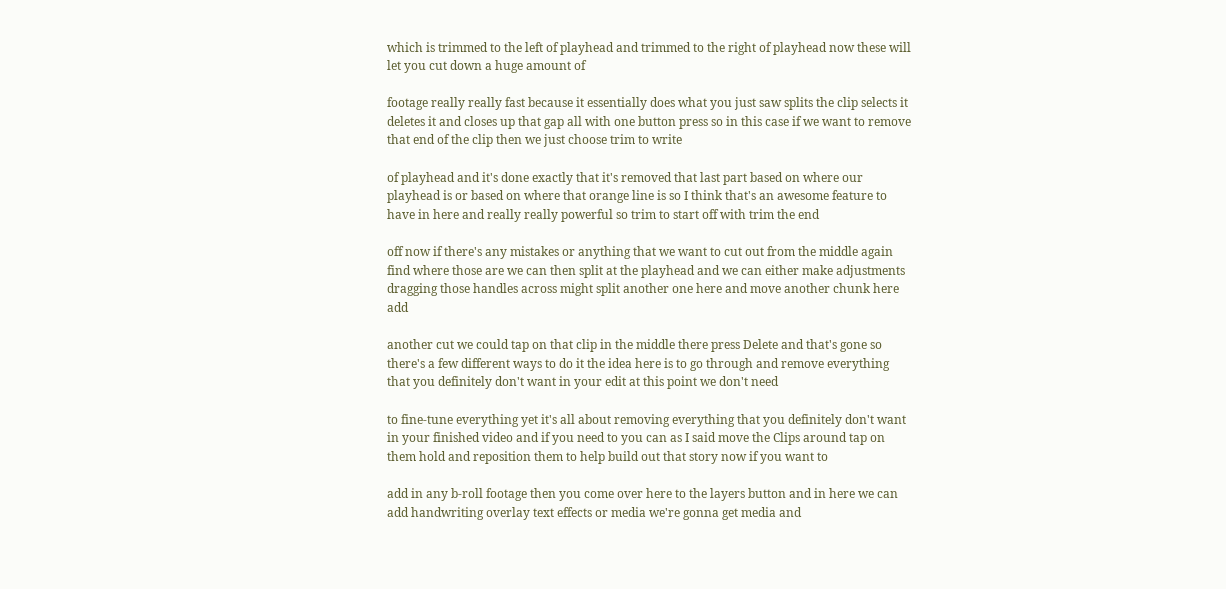which is trimmed to the left of playhead and trimmed to the right of playhead now these will let you cut down a huge amount of

footage really really fast because it essentially does what you just saw splits the clip selects it deletes it and closes up that gap all with one button press so in this case if we want to remove that end of the clip then we just choose trim to write

of playhead and it's done exactly that it's removed that last part based on where our playhead is or based on where that orange line is so I think that's an awesome feature to have in here and really really powerful so trim to start off with trim the end

off now if there's any mistakes or anything that we want to cut out from the middle again find where those are we can then split at the playhead and we can either make adjustments dragging those handles across might split another one here and move another chunk here add

another cut we could tap on that clip in the middle there press Delete and that's gone so there's a few different ways to do it the idea here is to go through and remove everything that you definitely don't want in your edit at this point we don't need

to fine-tune everything yet it's all about removing everything that you definitely don't want in your finished video and if you need to you can as I said move the Clips around tap on them hold and reposition them to help build out that story now if you want to

add in any b-roll footage then you come over here to the layers button and in here we can add handwriting overlay text effects or media we're gonna get media and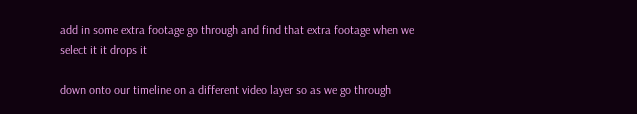add in some extra footage go through and find that extra footage when we select it it drops it

down onto our timeline on a different video layer so as we go through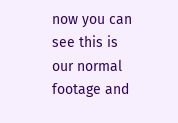now you can see this is our normal footage and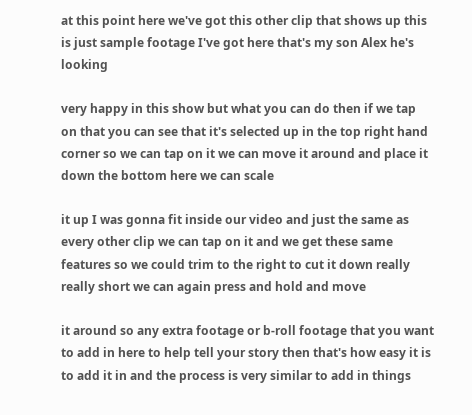at this point here we've got this other clip that shows up this is just sample footage I've got here that's my son Alex he's looking

very happy in this show but what you can do then if we tap on that you can see that it's selected up in the top right hand corner so we can tap on it we can move it around and place it down the bottom here we can scale

it up I was gonna fit inside our video and just the same as every other clip we can tap on it and we get these same features so we could trim to the right to cut it down really really short we can again press and hold and move

it around so any extra footage or b-roll footage that you want to add in here to help tell your story then that's how easy it is to add it in and the process is very similar to add in things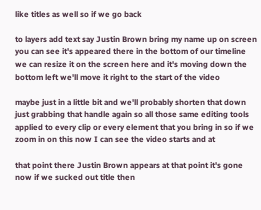like titles as well so if we go back

to layers add text say Justin Brown bring my name up on screen you can see it's appeared there in the bottom of our timeline we can resize it on the screen here and it's moving down the bottom left we'll move it right to the start of the video

maybe just in a little bit and we'll probably shorten that down just grabbing that handle again so all those same editing tools applied to every clip or every element that you bring in so if we zoom in on this now I can see the video starts and at

that point there Justin Brown appears at that point it's gone now if we sucked out title then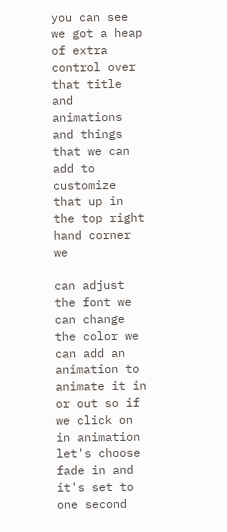you can see we got a heap of extra control over that title and animations and things that we can add to customize that up in the top right hand corner we

can adjust the font we can change the color we can add an animation to animate it in or out so if we click on in animation let's choose fade in and it's set to one second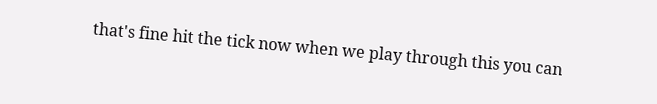that's fine hit the tick now when we play through this you can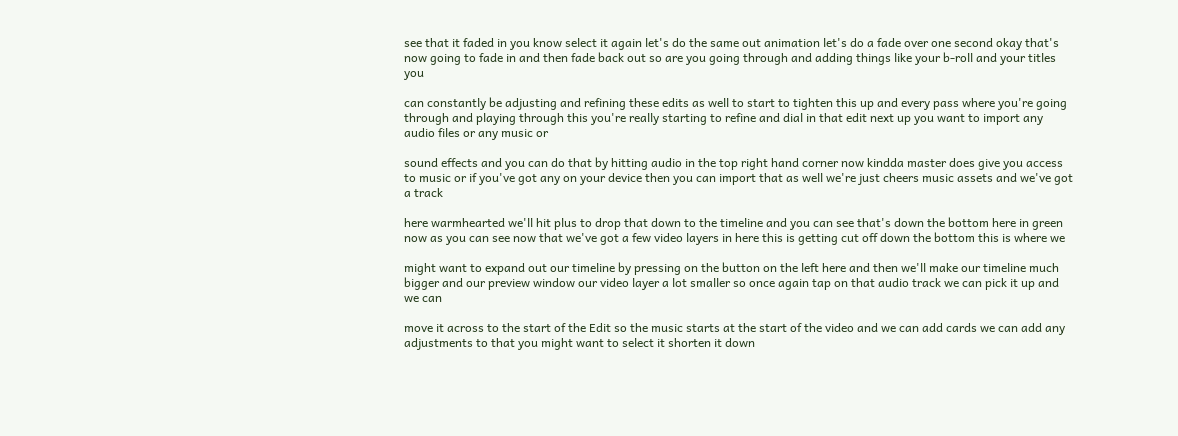see that it faded in you know select it again let's do the same out animation let's do a fade over one second okay that's now going to fade in and then fade back out so are you going through and adding things like your b-roll and your titles you

can constantly be adjusting and refining these edits as well to start to tighten this up and every pass where you're going through and playing through this you're really starting to refine and dial in that edit next up you want to import any audio files or any music or

sound effects and you can do that by hitting audio in the top right hand corner now kindda master does give you access to music or if you've got any on your device then you can import that as well we're just cheers music assets and we've got a track

here warmhearted we'll hit plus to drop that down to the timeline and you can see that's down the bottom here in green now as you can see now that we've got a few video layers in here this is getting cut off down the bottom this is where we

might want to expand out our timeline by pressing on the button on the left here and then we'll make our timeline much bigger and our preview window our video layer a lot smaller so once again tap on that audio track we can pick it up and we can

move it across to the start of the Edit so the music starts at the start of the video and we can add cards we can add any adjustments to that you might want to select it shorten it down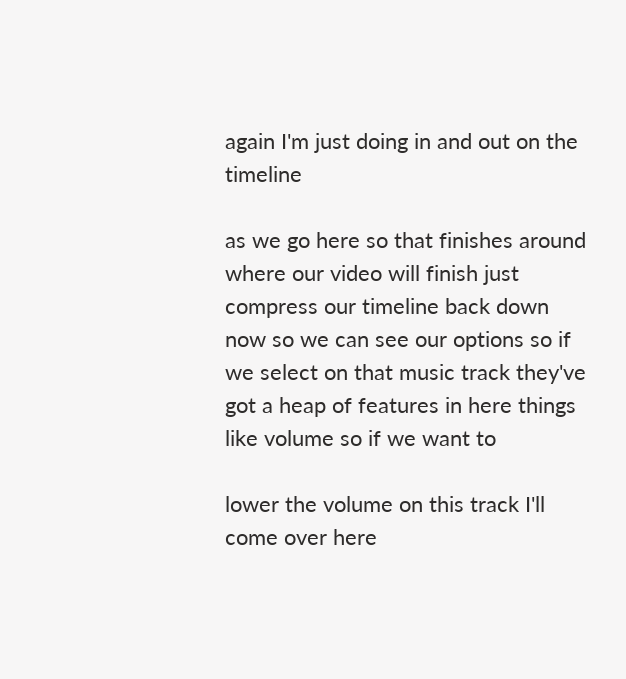again I'm just doing in and out on the timeline

as we go here so that finishes around where our video will finish just compress our timeline back down now so we can see our options so if we select on that music track they've got a heap of features in here things like volume so if we want to

lower the volume on this track I'll come over here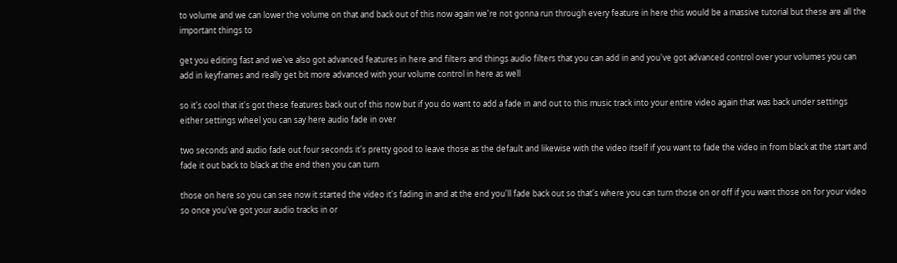to volume and we can lower the volume on that and back out of this now again we're not gonna run through every feature in here this would be a massive tutorial but these are all the important things to

get you editing fast and we've also got advanced features in here and filters and things audio filters that you can add in and you've got advanced control over your volumes you can add in keyframes and really get bit more advanced with your volume control in here as well

so it's cool that it's got these features back out of this now but if you do want to add a fade in and out to this music track into your entire video again that was back under settings either settings wheel you can say here audio fade in over

two seconds and audio fade out four seconds it's pretty good to leave those as the default and likewise with the video itself if you want to fade the video in from black at the start and fade it out back to black at the end then you can turn

those on here so you can see now it started the video it's fading in and at the end you'll fade back out so that's where you can turn those on or off if you want those on for your video so once you've got your audio tracks in or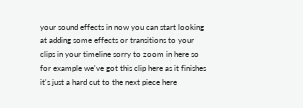your sound effects in now you can start looking at adding some effects or transitions to your clips in your timeline sorry to zoom in here so for example we've got this clip here as it finishes it's just a hard cut to the next piece here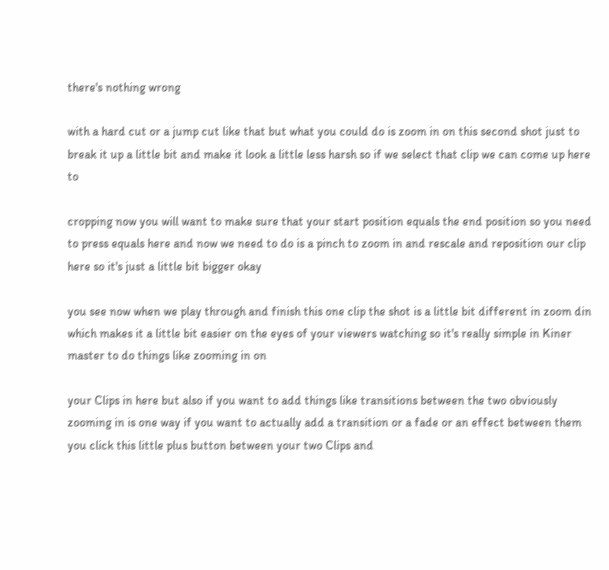there's nothing wrong

with a hard cut or a jump cut like that but what you could do is zoom in on this second shot just to break it up a little bit and make it look a little less harsh so if we select that clip we can come up here to

cropping now you will want to make sure that your start position equals the end position so you need to press equals here and now we need to do is a pinch to zoom in and rescale and reposition our clip here so it's just a little bit bigger okay

you see now when we play through and finish this one clip the shot is a little bit different in zoom din which makes it a little bit easier on the eyes of your viewers watching so it's really simple in Kiner master to do things like zooming in on

your Clips in here but also if you want to add things like transitions between the two obviously zooming in is one way if you want to actually add a transition or a fade or an effect between them you click this little plus button between your two Clips and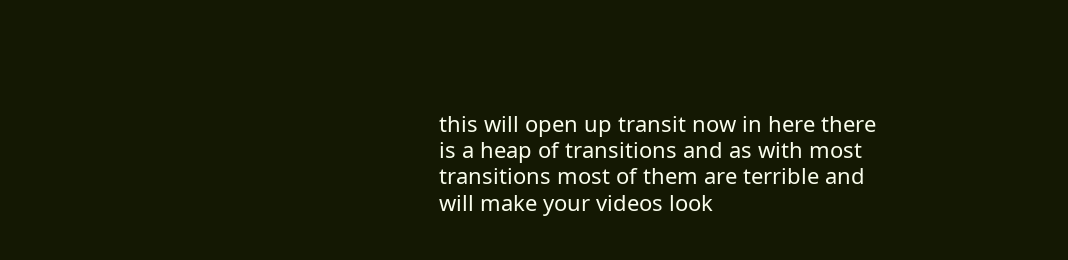this will open up transit now in here there is a heap of transitions and as with most transitions most of them are terrible and will make your videos look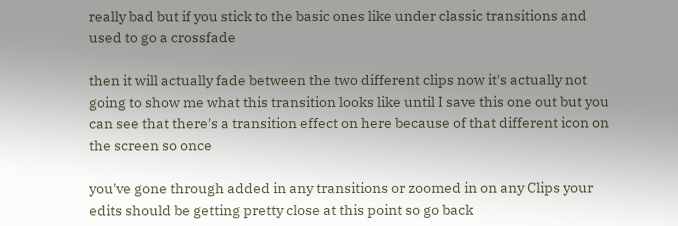really bad but if you stick to the basic ones like under classic transitions and used to go a crossfade

then it will actually fade between the two different clips now it's actually not going to show me what this transition looks like until I save this one out but you can see that there's a transition effect on here because of that different icon on the screen so once

you've gone through added in any transitions or zoomed in on any Clips your edits should be getting pretty close at this point so go back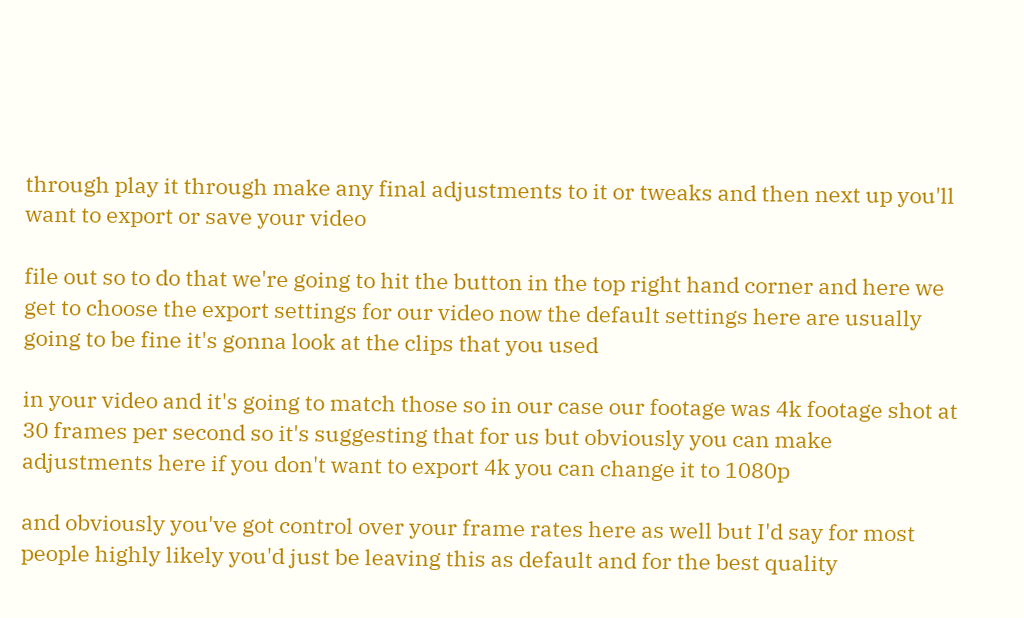through play it through make any final adjustments to it or tweaks and then next up you'll want to export or save your video

file out so to do that we're going to hit the button in the top right hand corner and here we get to choose the export settings for our video now the default settings here are usually going to be fine it's gonna look at the clips that you used

in your video and it's going to match those so in our case our footage was 4k footage shot at 30 frames per second so it's suggesting that for us but obviously you can make adjustments here if you don't want to export 4k you can change it to 1080p

and obviously you've got control over your frame rates here as well but I'd say for most people highly likely you'd just be leaving this as default and for the best quality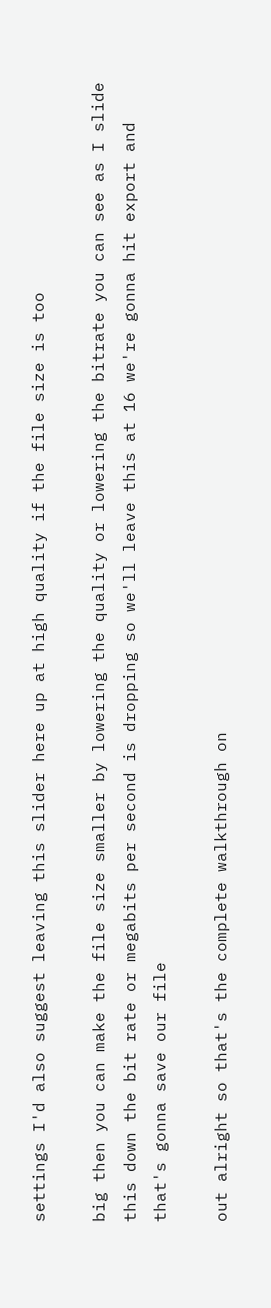settings I'd also suggest leaving this slider here up at high quality if the file size is too

big then you can make the file size smaller by lowering the quality or lowering the bitrate you can see as I slide this down the bit rate or megabits per second is dropping so we'll leave this at 16 we're gonna hit export and that's gonna save our file

out alright so that's the complete walkthrough on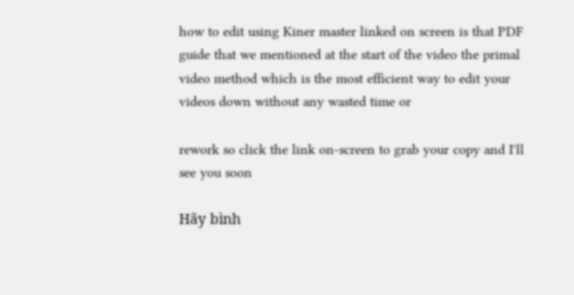how to edit using Kiner master linked on screen is that PDF guide that we mentioned at the start of the video the primal video method which is the most efficient way to edit your videos down without any wasted time or

rework so click the link on-screen to grab your copy and I'll see you soon

Hãy bình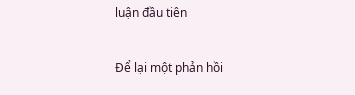luận đầu tiên

Để lại một phản hồi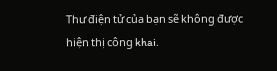Thư điện tử của bạn sẽ không được hiện thị công khai.